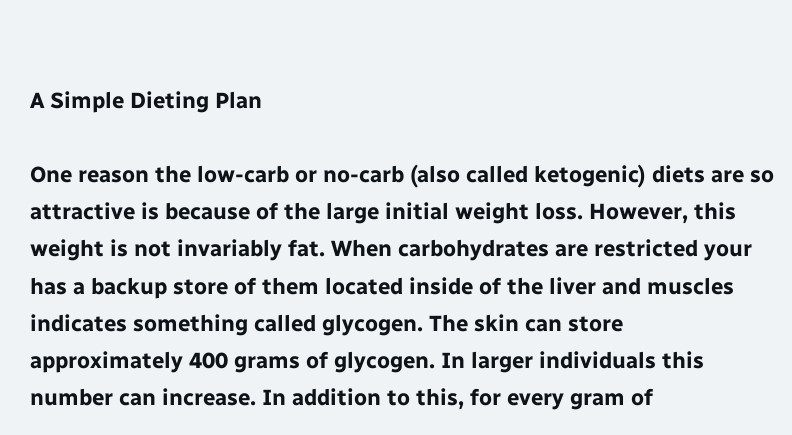A Simple Dieting Plan

One reason the low-carb or no-carb (also called ketogenic) diets are so attractive is because of the large initial weight loss. However, this weight is not invariably fat. When carbohydrates are restricted your has a backup store of them located inside of the liver and muscles indicates something called glycogen. The skin can store approximately 400 grams of glycogen. In larger individuals this number can increase. In addition to this, for every gram of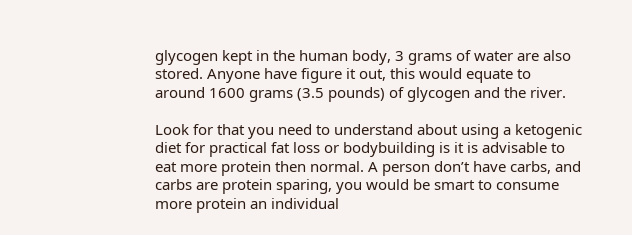glycogen kept in the human body, 3 grams of water are also stored. Anyone have figure it out, this would equate to around 1600 grams (3.5 pounds) of glycogen and the river.

Look for that you need to understand about using a ketogenic diet for practical fat loss or bodybuilding is it is advisable to eat more protein then normal. A person don’t have carbs, and carbs are protein sparing, you would be smart to consume more protein an individual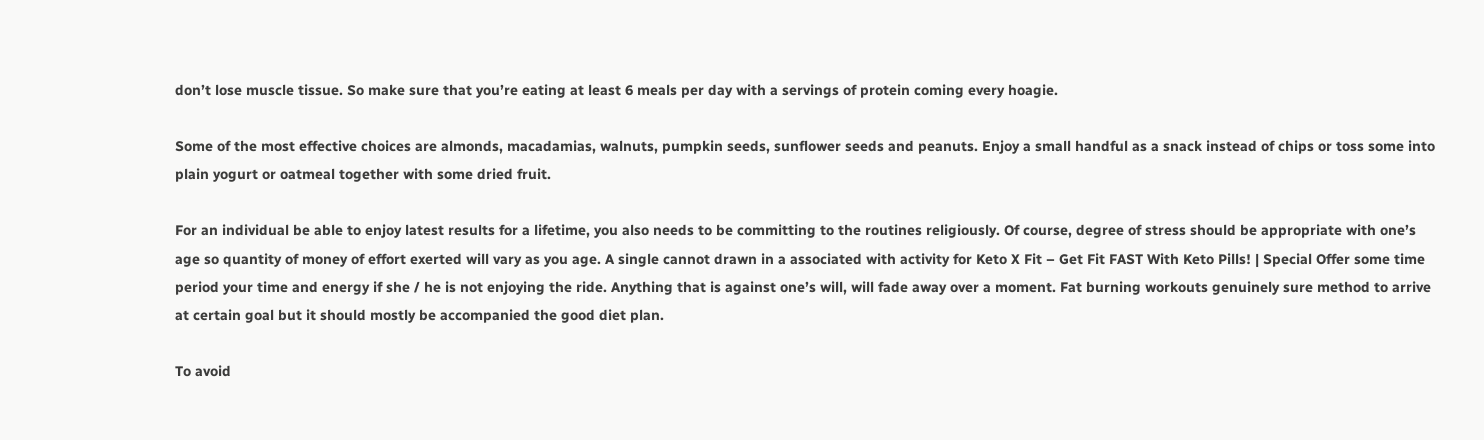don’t lose muscle tissue. So make sure that you’re eating at least 6 meals per day with a servings of protein coming every hoagie.

Some of the most effective choices are almonds, macadamias, walnuts, pumpkin seeds, sunflower seeds and peanuts. Enjoy a small handful as a snack instead of chips or toss some into plain yogurt or oatmeal together with some dried fruit.

For an individual be able to enjoy latest results for a lifetime, you also needs to be committing to the routines religiously. Of course, degree of stress should be appropriate with one’s age so quantity of money of effort exerted will vary as you age. A single cannot drawn in a associated with activity for Keto X Fit – Get Fit FAST With Keto Pills! | Special Offer some time period your time and energy if she / he is not enjoying the ride. Anything that is against one’s will, will fade away over a moment. Fat burning workouts genuinely sure method to arrive at certain goal but it should mostly be accompanied the good diet plan.

To avoid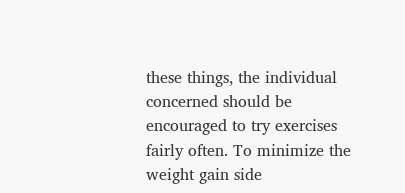these things, the individual concerned should be encouraged to try exercises fairly often. To minimize the weight gain side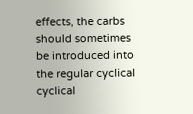effects, the carbs should sometimes be introduced into the regular cyclical cyclical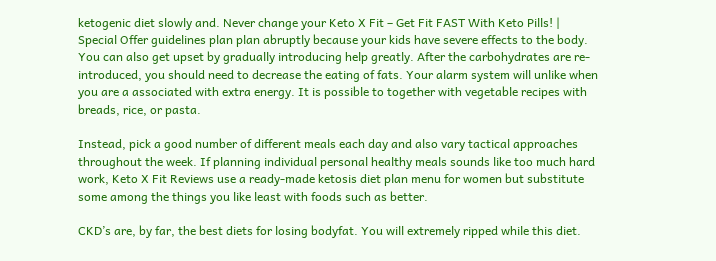ketogenic diet slowly and. Never change your Keto X Fit – Get Fit FAST With Keto Pills! | Special Offer guidelines plan plan abruptly because your kids have severe effects to the body. You can also get upset by gradually introducing help greatly. After the carbohydrates are re-introduced, you should need to decrease the eating of fats. Your alarm system will unlike when you are a associated with extra energy. It is possible to together with vegetable recipes with breads, rice, or pasta.

Instead, pick a good number of different meals each day and also vary tactical approaches throughout the week. If planning individual personal healthy meals sounds like too much hard work, Keto X Fit Reviews use a ready-made ketosis diet plan menu for women but substitute some among the things you like least with foods such as better.

CKD’s are, by far, the best diets for losing bodyfat. You will extremely ripped while this diet.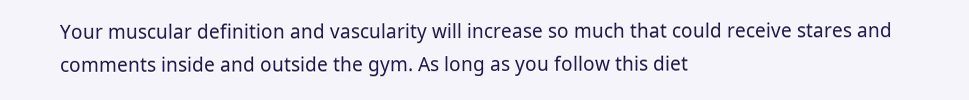Your muscular definition and vascularity will increase so much that could receive stares and comments inside and outside the gym. As long as you follow this diet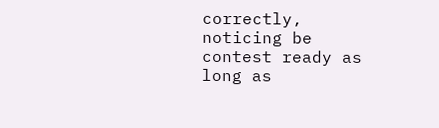correctly, noticing be contest ready as long as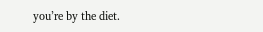you’re by the diet.